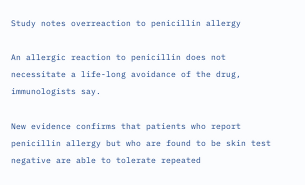Study notes overreaction to penicillin allergy

An allergic reaction to penicillin does not necessitate a life-long avoidance of the drug, immunologists say.

New evidence confirms that patients who report penicillin allergy but who are found to be skin test negative are able to tolerate repeated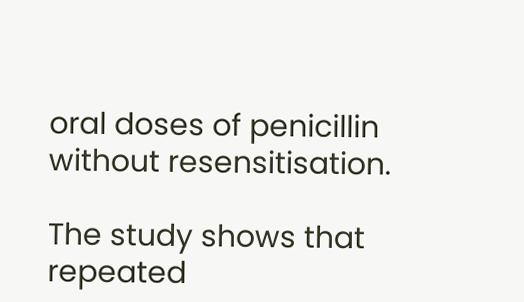oral doses of penicillin without resensitisation.

The study shows that repeated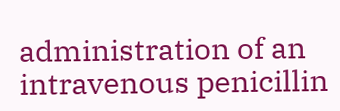administration of an intravenous penicillin